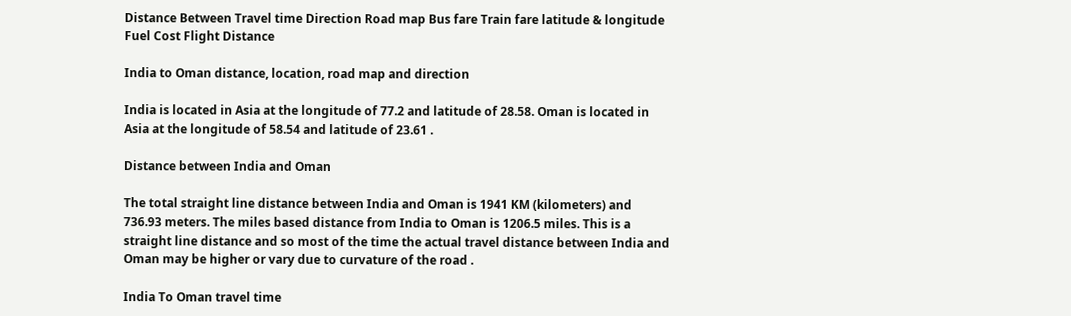Distance Between Travel time Direction Road map Bus fare Train fare latitude & longitude Fuel Cost Flight Distance

India to Oman distance, location, road map and direction

India is located in Asia at the longitude of 77.2 and latitude of 28.58. Oman is located in Asia at the longitude of 58.54 and latitude of 23.61 .

Distance between India and Oman

The total straight line distance between India and Oman is 1941 KM (kilometers) and 736.93 meters. The miles based distance from India to Oman is 1206.5 miles. This is a straight line distance and so most of the time the actual travel distance between India and Oman may be higher or vary due to curvature of the road .

India To Oman travel time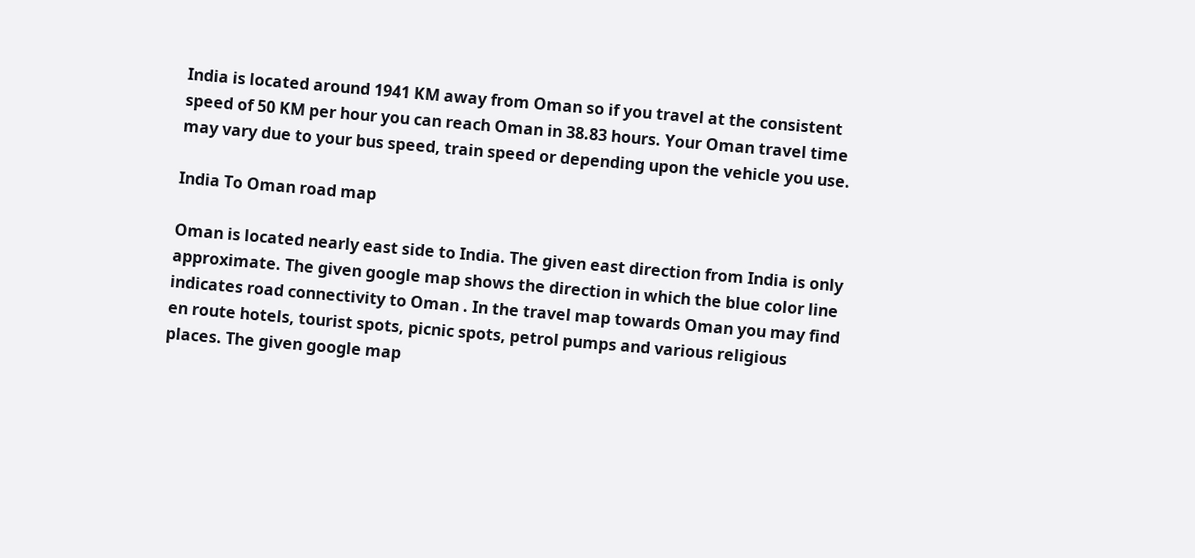India is located around 1941 KM away from Oman so if you travel at the consistent speed of 50 KM per hour you can reach Oman in 38.83 hours. Your Oman travel time may vary due to your bus speed, train speed or depending upon the vehicle you use.

India To Oman road map

Oman is located nearly east side to India. The given east direction from India is only approximate. The given google map shows the direction in which the blue color line indicates road connectivity to Oman . In the travel map towards Oman you may find en route hotels, tourist spots, picnic spots, petrol pumps and various religious places. The given google map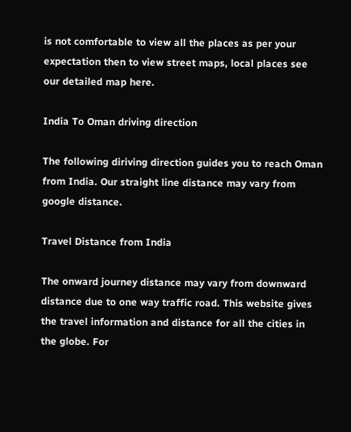is not comfortable to view all the places as per your expectation then to view street maps, local places see our detailed map here.

India To Oman driving direction

The following diriving direction guides you to reach Oman from India. Our straight line distance may vary from google distance.

Travel Distance from India

The onward journey distance may vary from downward distance due to one way traffic road. This website gives the travel information and distance for all the cities in the globe. For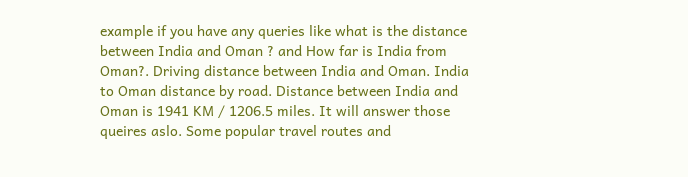example if you have any queries like what is the distance between India and Oman ? and How far is India from Oman?. Driving distance between India and Oman. India to Oman distance by road. Distance between India and Oman is 1941 KM / 1206.5 miles. It will answer those queires aslo. Some popular travel routes and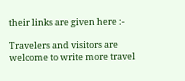their links are given here :-

Travelers and visitors are welcome to write more travel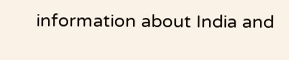information about India and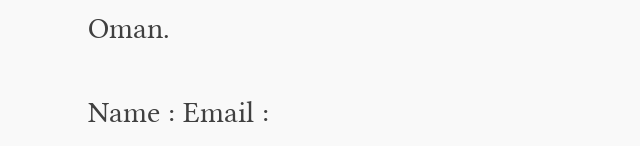Oman.

Name : Email :